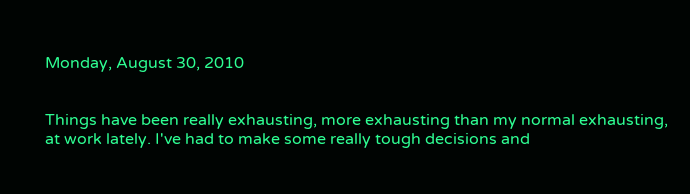Monday, August 30, 2010


Things have been really exhausting, more exhausting than my normal exhausting, at work lately. I've had to make some really tough decisions and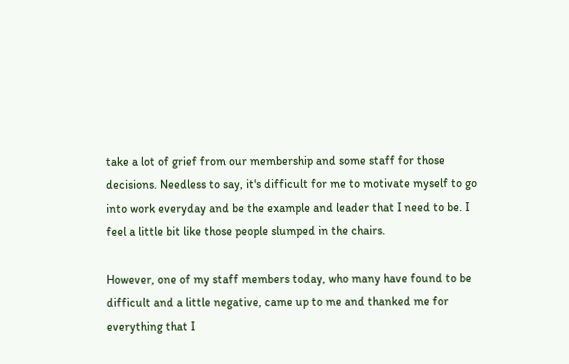take a lot of grief from our membership and some staff for those decisions. Needless to say, it's difficult for me to motivate myself to go into work everyday and be the example and leader that I need to be. I feel a little bit like those people slumped in the chairs.

However, one of my staff members today, who many have found to be difficult and a little negative, came up to me and thanked me for everything that I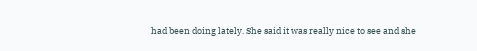had been doing lately. She said it was really nice to see and she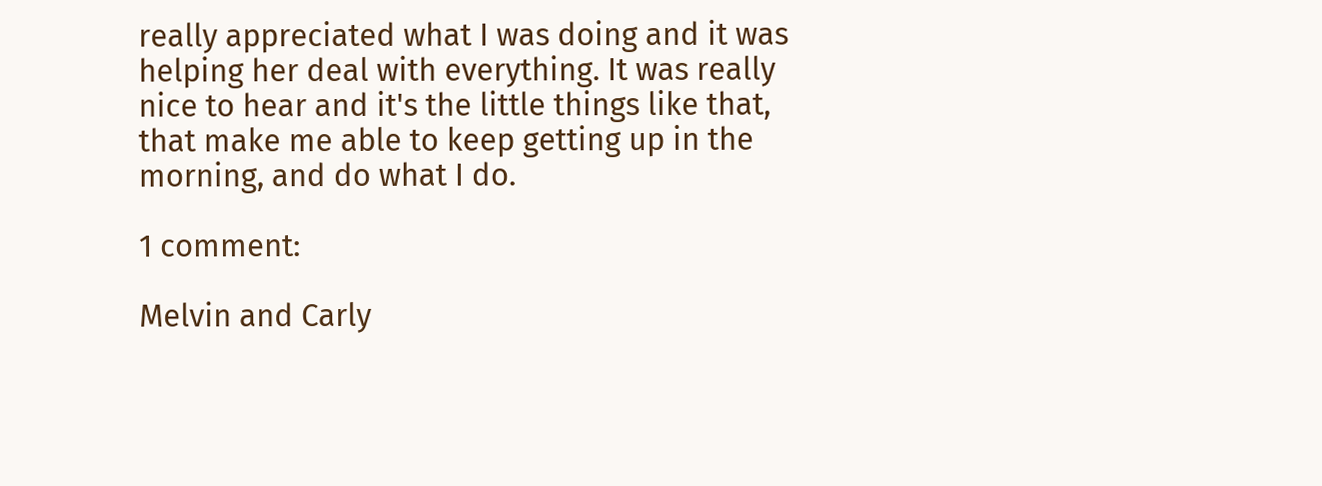really appreciated what I was doing and it was helping her deal with everything. It was really nice to hear and it's the little things like that, that make me able to keep getting up in the morning, and do what I do.

1 comment:

Melvin and Carly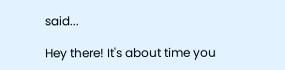said...

Hey there! It's about time you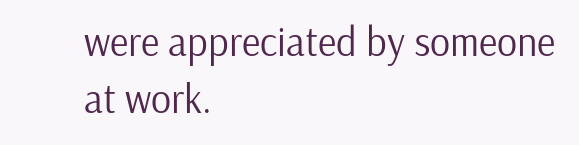were appreciated by someone at work.